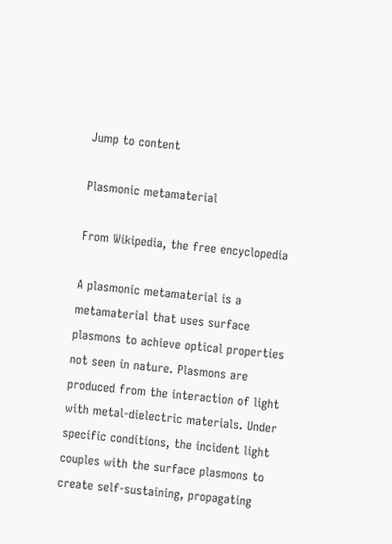Jump to content

Plasmonic metamaterial

From Wikipedia, the free encyclopedia

A plasmonic metamaterial is a metamaterial that uses surface plasmons to achieve optical properties not seen in nature. Plasmons are produced from the interaction of light with metal-dielectric materials. Under specific conditions, the incident light couples with the surface plasmons to create self-sustaining, propagating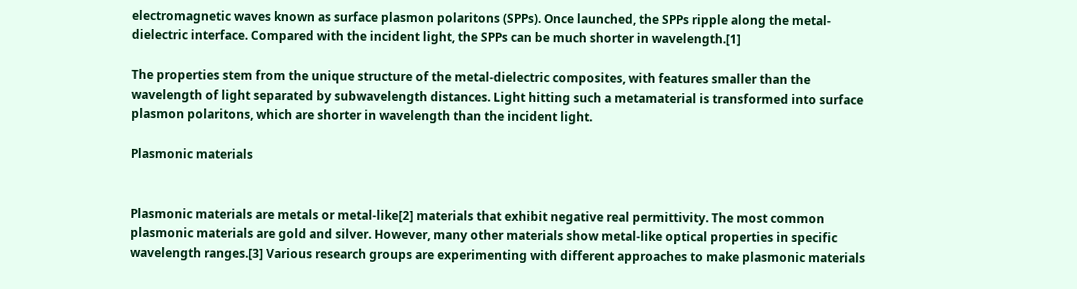electromagnetic waves known as surface plasmon polaritons (SPPs). Once launched, the SPPs ripple along the metal-dielectric interface. Compared with the incident light, the SPPs can be much shorter in wavelength.[1]

The properties stem from the unique structure of the metal-dielectric composites, with features smaller than the wavelength of light separated by subwavelength distances. Light hitting such a metamaterial is transformed into surface plasmon polaritons, which are shorter in wavelength than the incident light.

Plasmonic materials


Plasmonic materials are metals or metal-like[2] materials that exhibit negative real permittivity. The most common plasmonic materials are gold and silver. However, many other materials show metal-like optical properties in specific wavelength ranges.[3] Various research groups are experimenting with different approaches to make plasmonic materials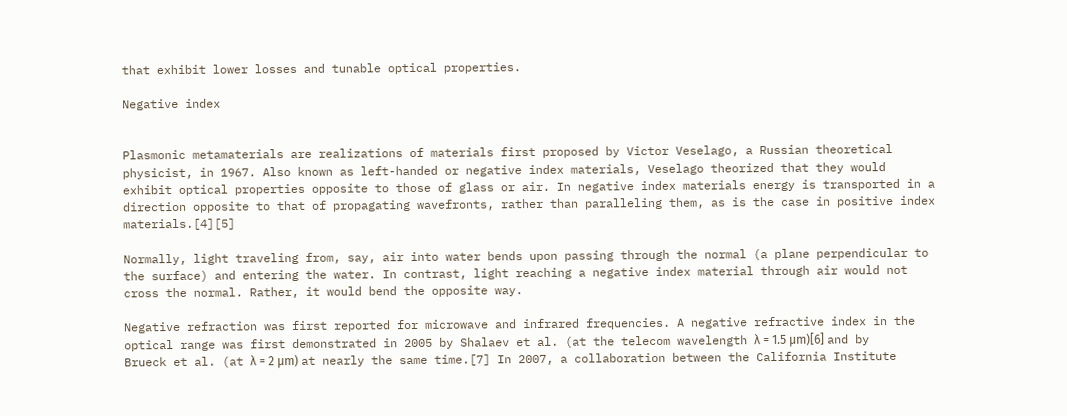that exhibit lower losses and tunable optical properties.

Negative index


Plasmonic metamaterials are realizations of materials first proposed by Victor Veselago, a Russian theoretical physicist, in 1967. Also known as left-handed or negative index materials, Veselago theorized that they would exhibit optical properties opposite to those of glass or air. In negative index materials energy is transported in a direction opposite to that of propagating wavefronts, rather than paralleling them, as is the case in positive index materials.[4][5]

Normally, light traveling from, say, air into water bends upon passing through the normal (a plane perpendicular to the surface) and entering the water. In contrast, light reaching a negative index material through air would not cross the normal. Rather, it would bend the opposite way.

Negative refraction was first reported for microwave and infrared frequencies. A negative refractive index in the optical range was first demonstrated in 2005 by Shalaev et al. (at the telecom wavelength λ = 1.5 μm)[6] and by Brueck et al. (at λ = 2 μm) at nearly the same time.[7] In 2007, a collaboration between the California Institute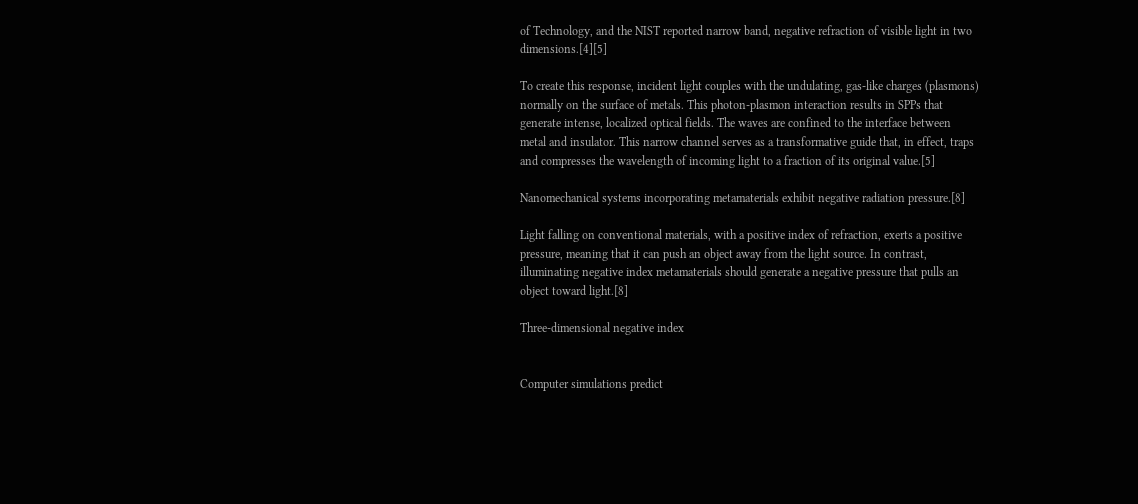of Technology, and the NIST reported narrow band, negative refraction of visible light in two dimensions.[4][5]

To create this response, incident light couples with the undulating, gas-like charges (plasmons) normally on the surface of metals. This photon-plasmon interaction results in SPPs that generate intense, localized optical fields. The waves are confined to the interface between metal and insulator. This narrow channel serves as a transformative guide that, in effect, traps and compresses the wavelength of incoming light to a fraction of its original value.[5]

Nanomechanical systems incorporating metamaterials exhibit negative radiation pressure.[8]

Light falling on conventional materials, with a positive index of refraction, exerts a positive pressure, meaning that it can push an object away from the light source. In contrast, illuminating negative index metamaterials should generate a negative pressure that pulls an object toward light.[8]

Three-dimensional negative index


Computer simulations predict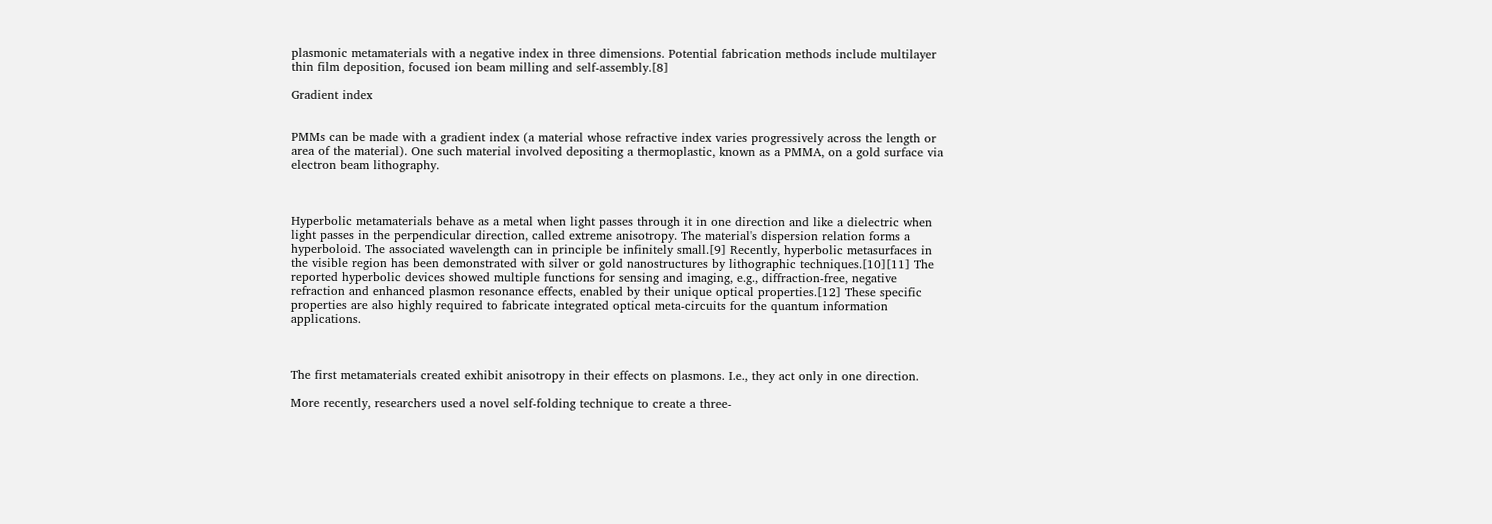plasmonic metamaterials with a negative index in three dimensions. Potential fabrication methods include multilayer thin film deposition, focused ion beam milling and self-assembly.[8]

Gradient index


PMMs can be made with a gradient index (a material whose refractive index varies progressively across the length or area of the material). One such material involved depositing a thermoplastic, known as a PMMA, on a gold surface via electron beam lithography.



Hyperbolic metamaterials behave as a metal when light passes through it in one direction and like a dielectric when light passes in the perpendicular direction, called extreme anisotropy. The material's dispersion relation forms a hyperboloid. The associated wavelength can in principle be infinitely small.[9] Recently, hyperbolic metasurfaces in the visible region has been demonstrated with silver or gold nanostructures by lithographic techniques.[10][11] The reported hyperbolic devices showed multiple functions for sensing and imaging, e.g., diffraction-free, negative refraction and enhanced plasmon resonance effects, enabled by their unique optical properties.[12] These specific properties are also highly required to fabricate integrated optical meta-circuits for the quantum information applications.



The first metamaterials created exhibit anisotropy in their effects on plasmons. I.e., they act only in one direction.

More recently, researchers used a novel self-folding technique to create a three-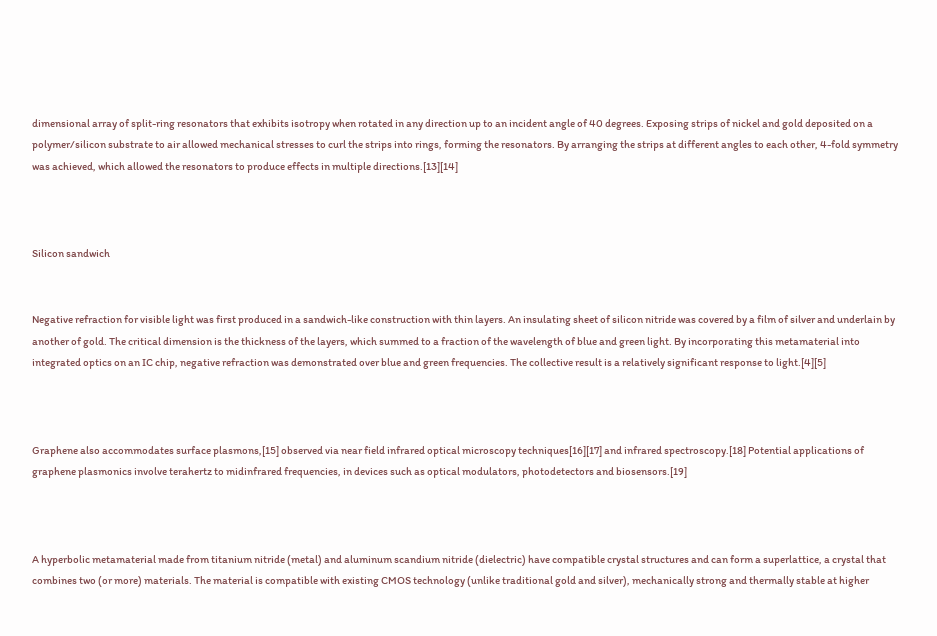dimensional array of split-ring resonators that exhibits isotropy when rotated in any direction up to an incident angle of 40 degrees. Exposing strips of nickel and gold deposited on a polymer/silicon substrate to air allowed mechanical stresses to curl the strips into rings, forming the resonators. By arranging the strips at different angles to each other, 4-fold symmetry was achieved, which allowed the resonators to produce effects in multiple directions.[13][14]



Silicon sandwich


Negative refraction for visible light was first produced in a sandwich-like construction with thin layers. An insulating sheet of silicon nitride was covered by a film of silver and underlain by another of gold. The critical dimension is the thickness of the layers, which summed to a fraction of the wavelength of blue and green light. By incorporating this metamaterial into integrated optics on an IC chip, negative refraction was demonstrated over blue and green frequencies. The collective result is a relatively significant response to light.[4][5]



Graphene also accommodates surface plasmons,[15] observed via near field infrared optical microscopy techniques[16][17] and infrared spectroscopy.[18] Potential applications of graphene plasmonics involve terahertz to midinfrared frequencies, in devices such as optical modulators, photodetectors and biosensors.[19]



A hyperbolic metamaterial made from titanium nitride (metal) and aluminum scandium nitride (dielectric) have compatible crystal structures and can form a superlattice, a crystal that combines two (or more) materials. The material is compatible with existing CMOS technology (unlike traditional gold and silver), mechanically strong and thermally stable at higher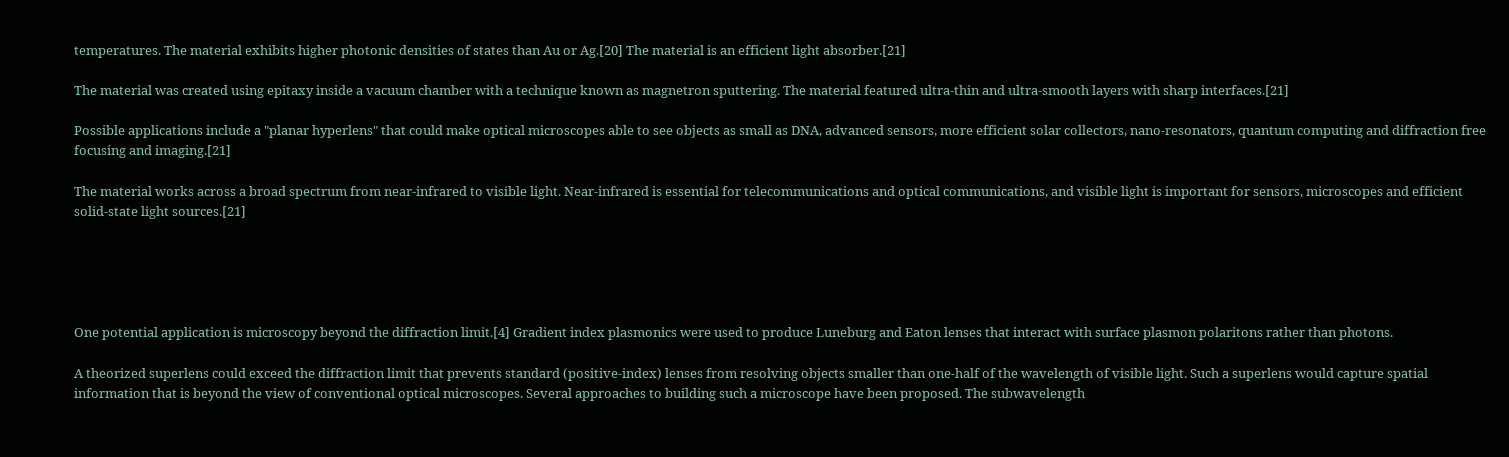temperatures. The material exhibits higher photonic densities of states than Au or Ag.[20] The material is an efficient light absorber.[21]

The material was created using epitaxy inside a vacuum chamber with a technique known as magnetron sputtering. The material featured ultra-thin and ultra-smooth layers with sharp interfaces.[21]

Possible applications include a "planar hyperlens" that could make optical microscopes able to see objects as small as DNA, advanced sensors, more efficient solar collectors, nano-resonators, quantum computing and diffraction free focusing and imaging.[21]

The material works across a broad spectrum from near-infrared to visible light. Near-infrared is essential for telecommunications and optical communications, and visible light is important for sensors, microscopes and efficient solid-state light sources.[21]





One potential application is microscopy beyond the diffraction limit.[4] Gradient index plasmonics were used to produce Luneburg and Eaton lenses that interact with surface plasmon polaritons rather than photons.

A theorized superlens could exceed the diffraction limit that prevents standard (positive-index) lenses from resolving objects smaller than one-half of the wavelength of visible light. Such a superlens would capture spatial information that is beyond the view of conventional optical microscopes. Several approaches to building such a microscope have been proposed. The subwavelength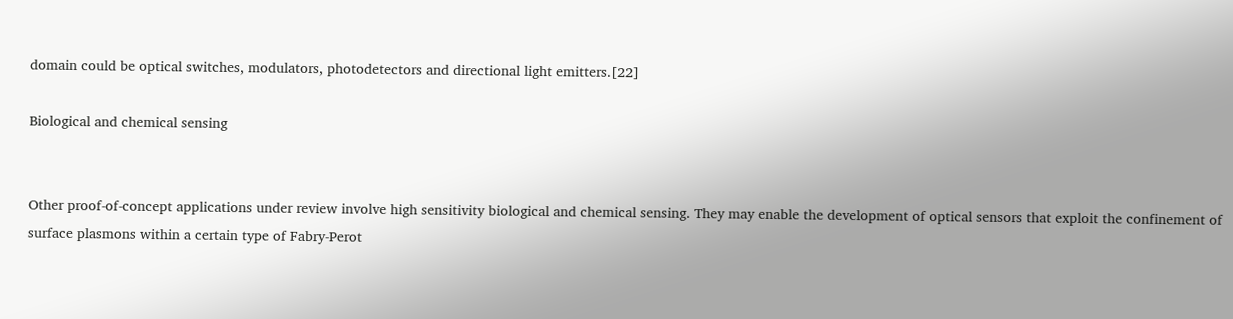domain could be optical switches, modulators, photodetectors and directional light emitters.[22]

Biological and chemical sensing


Other proof-of-concept applications under review involve high sensitivity biological and chemical sensing. They may enable the development of optical sensors that exploit the confinement of surface plasmons within a certain type of Fabry-Perot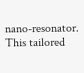nano-resonator. This tailored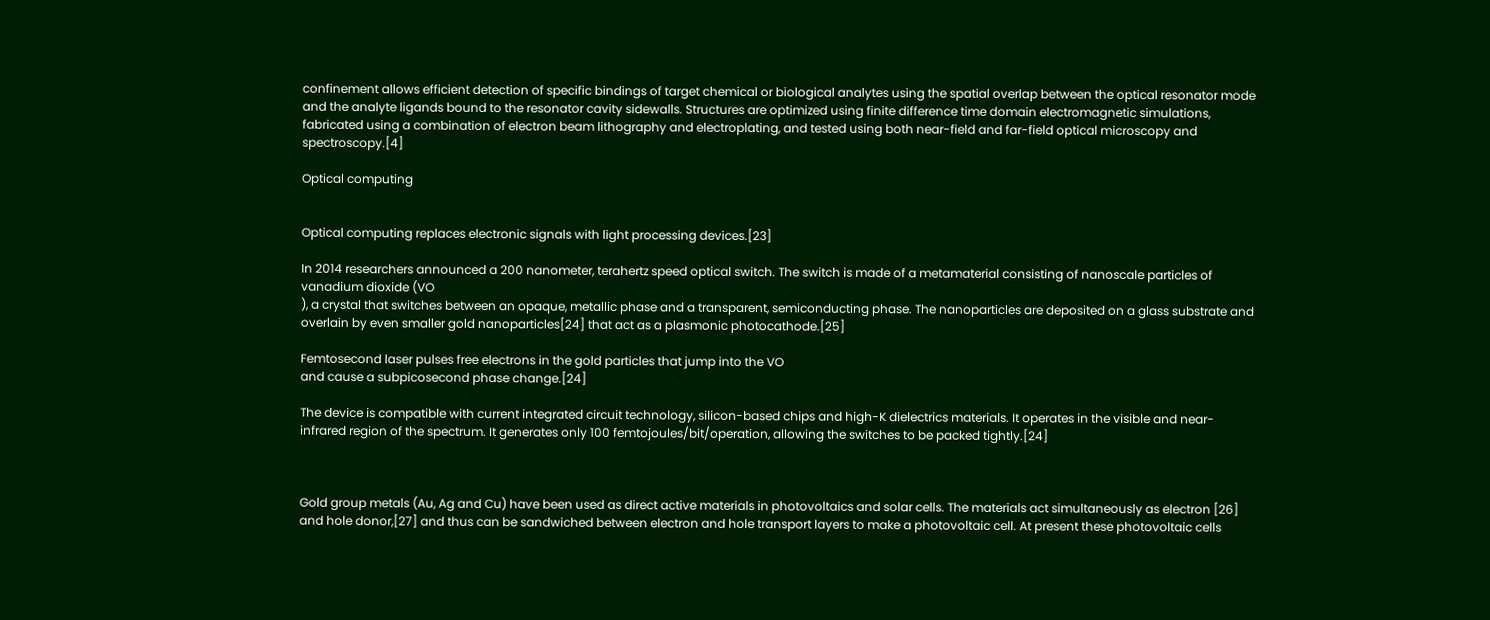confinement allows efficient detection of specific bindings of target chemical or biological analytes using the spatial overlap between the optical resonator mode and the analyte ligands bound to the resonator cavity sidewalls. Structures are optimized using finite difference time domain electromagnetic simulations, fabricated using a combination of electron beam lithography and electroplating, and tested using both near-field and far-field optical microscopy and spectroscopy.[4]

Optical computing


Optical computing replaces electronic signals with light processing devices.[23]

In 2014 researchers announced a 200 nanometer, terahertz speed optical switch. The switch is made of a metamaterial consisting of nanoscale particles of vanadium dioxide (VO
), a crystal that switches between an opaque, metallic phase and a transparent, semiconducting phase. The nanoparticles are deposited on a glass substrate and overlain by even smaller gold nanoparticles[24] that act as a plasmonic photocathode.[25]

Femtosecond laser pulses free electrons in the gold particles that jump into the VO
and cause a subpicosecond phase change.[24]

The device is compatible with current integrated circuit technology, silicon-based chips and high-K dielectrics materials. It operates in the visible and near-infrared region of the spectrum. It generates only 100 femtojoules/bit/operation, allowing the switches to be packed tightly.[24]



Gold group metals (Au, Ag and Cu) have been used as direct active materials in photovoltaics and solar cells. The materials act simultaneously as electron [26] and hole donor,[27] and thus can be sandwiched between electron and hole transport layers to make a photovoltaic cell. At present these photovoltaic cells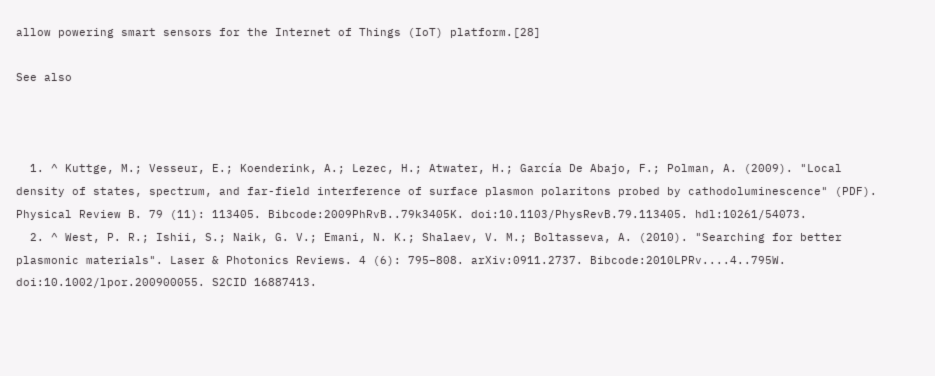allow powering smart sensors for the Internet of Things (IoT) platform.[28]

See also



  1. ^ Kuttge, M.; Vesseur, E.; Koenderink, A.; Lezec, H.; Atwater, H.; García De Abajo, F.; Polman, A. (2009). "Local density of states, spectrum, and far-field interference of surface plasmon polaritons probed by cathodoluminescence" (PDF). Physical Review B. 79 (11): 113405. Bibcode:2009PhRvB..79k3405K. doi:10.1103/PhysRevB.79.113405. hdl:10261/54073.
  2. ^ West, P. R.; Ishii, S.; Naik, G. V.; Emani, N. K.; Shalaev, V. M.; Boltasseva, A. (2010). "Searching for better plasmonic materials". Laser & Photonics Reviews. 4 (6): 795–808. arXiv:0911.2737. Bibcode:2010LPRv....4..795W. doi:10.1002/lpor.200900055. S2CID 16887413.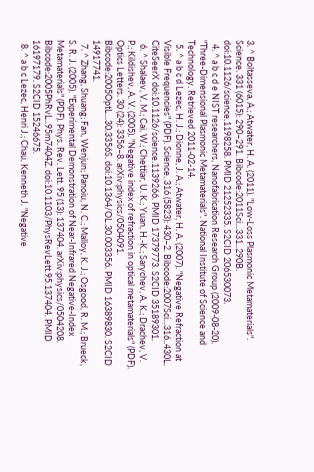3. ^ Boltasseva, A.; Atwater, H. A. (2011). "Low-Loss Plasmonic Metamaterials". Science. 331 (6015): 290–291. Bibcode:2011Sci...331..290B. doi:10.1126/science.1198258. PMID 21252335. S2CID 206530073.
  4. ^ a b c d e NIST researchers, Nanofabrication Research Group (2009-08-20). "Three-Dimensional Plasmonic Metamaterials". National Institute of Science and Technology. Retrieved 2011-02-14.
  5. ^ a b c d Lezec, H. J.; Dionne, J. A.; Atwater, H. A. (2007). "Negative Refraction at Visible Frequencies" (PDF). Science. 316 (5823): 430–2. Bibcode:2007Sci...316..430L. CiteSeerX doi:10.1126/science.1139266. PMID 17379773. S2CID 35189301.
  6. ^ Shalaev, V. M.; Cai, W.; Chettiar, U. K.; Yuan, H.-K.; Sarychev, A. K.; Drachev, V. P.; Kildishev, A. V. (2005). "Negative index of refraction in optical metamaterials" (PDF). Optics Letters. 30 (24): 3356–8. arXiv:physics/0504091. Bibcode:2005OptL...30.3356S. doi:10.1364/OL.30.003356. PMID 16389830. S2CID 14917741.
  7. ^ Zhang, Shuang; Fan, Wenjun; Panoiu, N. C.; Malloy, K. J.; Osgood, R. M.; Brueck, S. R. J. (2005). "Experimental Demonstration of Near-Infrared Negative-Index Metamaterials" (PDF). Phys. Rev. Lett. 95 (13): 137404. arXiv:physics/0504208. Bibcode:2005PhRvL..95m7404Z. doi:10.1103/PhysRevLett.95.137404. PMID 16197179. S2CID 15246675.
  8. ^ a b c Lezec, Henri J.; Chau, Kenneth J. "Negative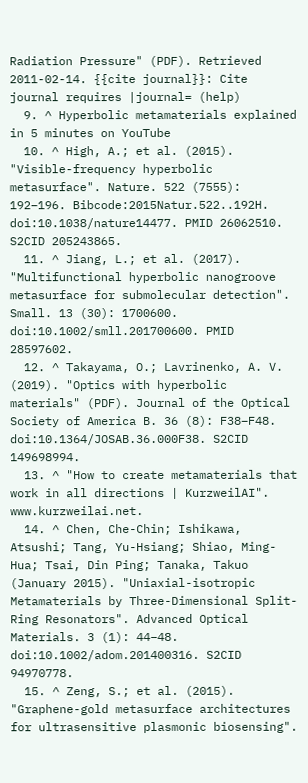Radiation Pressure" (PDF). Retrieved 2011-02-14. {{cite journal}}: Cite journal requires |journal= (help)
  9. ^ Hyperbolic metamaterials explained in 5 minutes on YouTube
  10. ^ High, A.; et al. (2015). "Visible-frequency hyperbolic metasurface". Nature. 522 (7555): 192–196. Bibcode:2015Natur.522..192H. doi:10.1038/nature14477. PMID 26062510. S2CID 205243865.
  11. ^ Jiang, L.; et al. (2017). "Multifunctional hyperbolic nanogroove metasurface for submolecular detection". Small. 13 (30): 1700600. doi:10.1002/smll.201700600. PMID 28597602.
  12. ^ Takayama, O.; Lavrinenko, A. V. (2019). "Optics with hyperbolic materials" (PDF). Journal of the Optical Society of America B. 36 (8): F38–F48. doi:10.1364/JOSAB.36.000F38. S2CID 149698994.
  13. ^ "How to create metamaterials that work in all directions | KurzweilAI". www.kurzweilai.net.
  14. ^ Chen, Che-Chin; Ishikawa, Atsushi; Tang, Yu-Hsiang; Shiao, Ming-Hua; Tsai, Din Ping; Tanaka, Takuo (January 2015). "Uniaxial-isotropic Metamaterials by Three-Dimensional Split-Ring Resonators". Advanced Optical Materials. 3 (1): 44–48. doi:10.1002/adom.201400316. S2CID 94970778.
  15. ^ Zeng, S.; et al. (2015). "Graphene-gold metasurface architectures for ultrasensitive plasmonic biosensing".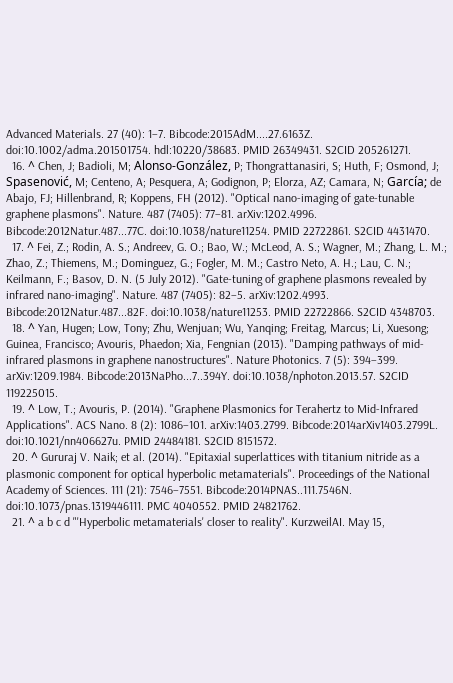Advanced Materials. 27 (40): 1–7. Bibcode:2015AdM....27.6163Z. doi:10.1002/adma.201501754. hdl:10220/38683. PMID 26349431. S2CID 205261271.
  16. ^ Chen, J; Badioli, M; Alonso-González, P; Thongrattanasiri, S; Huth, F; Osmond, J; Spasenović, M; Centeno, A; Pesquera, A; Godignon, P; Elorza, AZ; Camara, N; García; de Abajo, FJ; Hillenbrand, R; Koppens, FH (2012). "Optical nano-imaging of gate-tunable graphene plasmons". Nature. 487 (7405): 77–81. arXiv:1202.4996. Bibcode:2012Natur.487...77C. doi:10.1038/nature11254. PMID 22722861. S2CID 4431470.
  17. ^ Fei, Z.; Rodin, A. S.; Andreev, G. O.; Bao, W.; McLeod, A. S.; Wagner, M.; Zhang, L. M.; Zhao, Z.; Thiemens, M.; Dominguez, G.; Fogler, M. M.; Castro Neto, A. H.; Lau, C. N.; Keilmann, F.; Basov, D. N. (5 July 2012). "Gate-tuning of graphene plasmons revealed by infrared nano-imaging". Nature. 487 (7405): 82–5. arXiv:1202.4993. Bibcode:2012Natur.487...82F. doi:10.1038/nature11253. PMID 22722866. S2CID 4348703.
  18. ^ Yan, Hugen; Low, Tony; Zhu, Wenjuan; Wu, Yanqing; Freitag, Marcus; Li, Xuesong; Guinea, Francisco; Avouris, Phaedon; Xia, Fengnian (2013). "Damping pathways of mid-infrared plasmons in graphene nanostructures". Nature Photonics. 7 (5): 394–399. arXiv:1209.1984. Bibcode:2013NaPho...7..394Y. doi:10.1038/nphoton.2013.57. S2CID 119225015.
  19. ^ Low, T.; Avouris, P. (2014). "Graphene Plasmonics for Terahertz to Mid-Infrared Applications". ACS Nano. 8 (2): 1086–101. arXiv:1403.2799. Bibcode:2014arXiv1403.2799L. doi:10.1021/nn406627u. PMID 24484181. S2CID 8151572.
  20. ^ Gururaj V. Naik; et al. (2014). "Epitaxial superlattices with titanium nitride as a plasmonic component for optical hyperbolic metamaterials". Proceedings of the National Academy of Sciences. 111 (21): 7546–7551. Bibcode:2014PNAS..111.7546N. doi:10.1073/pnas.1319446111. PMC 4040552. PMID 24821762.
  21. ^ a b c d "'Hyperbolic metamaterials' closer to reality". KurzweilAI. May 15,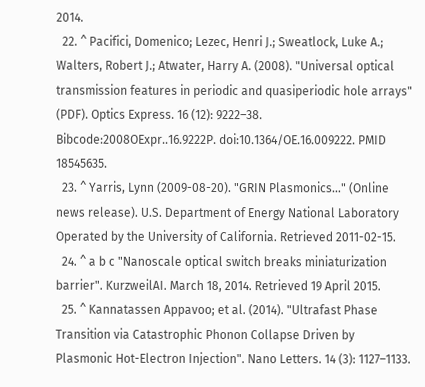2014.
  22. ^ Pacifici, Domenico; Lezec, Henri J.; Sweatlock, Luke A.; Walters, Robert J.; Atwater, Harry A. (2008). "Universal optical transmission features in periodic and quasiperiodic hole arrays" (PDF). Optics Express. 16 (12): 9222–38. Bibcode:2008OExpr..16.9222P. doi:10.1364/OE.16.009222. PMID 18545635.
  23. ^ Yarris, Lynn (2009-08-20). "GRIN Plasmonics…" (Online news release). U.S. Department of Energy National Laboratory Operated by the University of California. Retrieved 2011-02-15.
  24. ^ a b c "Nanoscale optical switch breaks miniaturization barrier". KurzweilAI. March 18, 2014. Retrieved 19 April 2015.
  25. ^ Kannatassen Appavoo; et al. (2014). "Ultrafast Phase Transition via Catastrophic Phonon Collapse Driven by Plasmonic Hot-Electron Injection". Nano Letters. 14 (3): 1127–1133.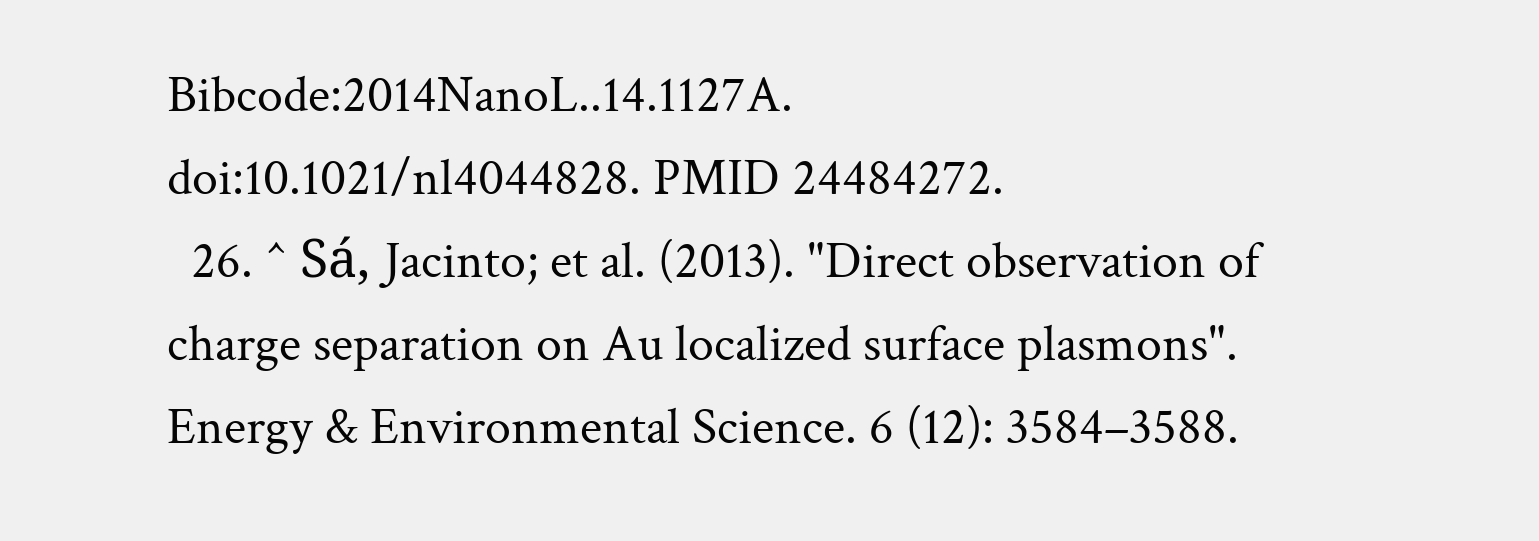Bibcode:2014NanoL..14.1127A. doi:10.1021/nl4044828. PMID 24484272.
  26. ^ Sá, Jacinto; et al. (2013). "Direct observation of charge separation on Au localized surface plasmons". Energy & Environmental Science. 6 (12): 3584–3588.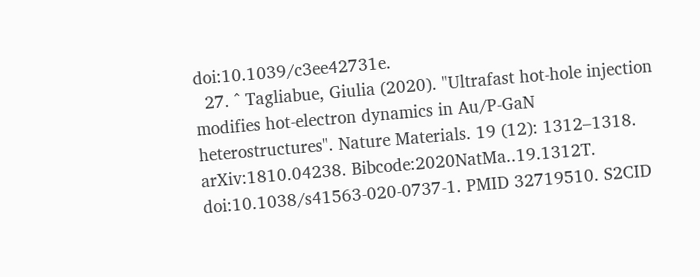doi:10.1039/c3ee42731e.
  27. ^ Tagliabue, Giulia (2020). "Ultrafast hot-hole injection modifies hot-electron dynamics in Au/P-GaN heterostructures". Nature Materials. 19 (12): 1312–1318. arXiv:1810.04238. Bibcode:2020NatMa..19.1312T. doi:10.1038/s41563-020-0737-1. PMID 32719510. S2CID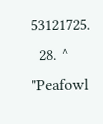53121725.
  28. ^ "Peafowl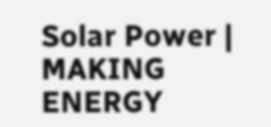Solar Power | MAKING ENERGY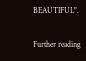BEAUTIFUL".

Further reading